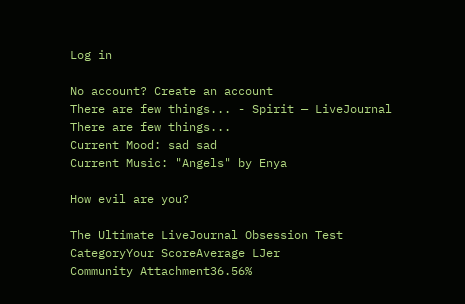Log in

No account? Create an account
There are few things... - Spirit — LiveJournal
There are few things...
Current Mood: sad sad
Current Music: "Angels" by Enya

How evil are you?

The Ultimate LiveJournal Obsession Test
CategoryYour ScoreAverage LJer
Community Attachment36.56%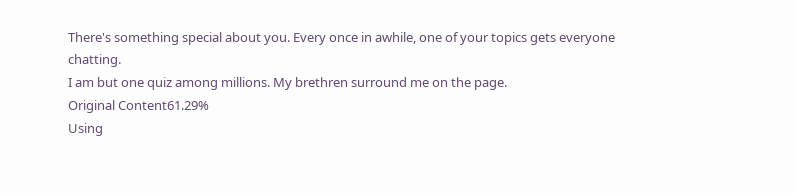There's something special about you. Every once in awhile, one of your topics gets everyone chatting.
I am but one quiz among millions. My brethren surround me on the page.
Original Content61.29%
Using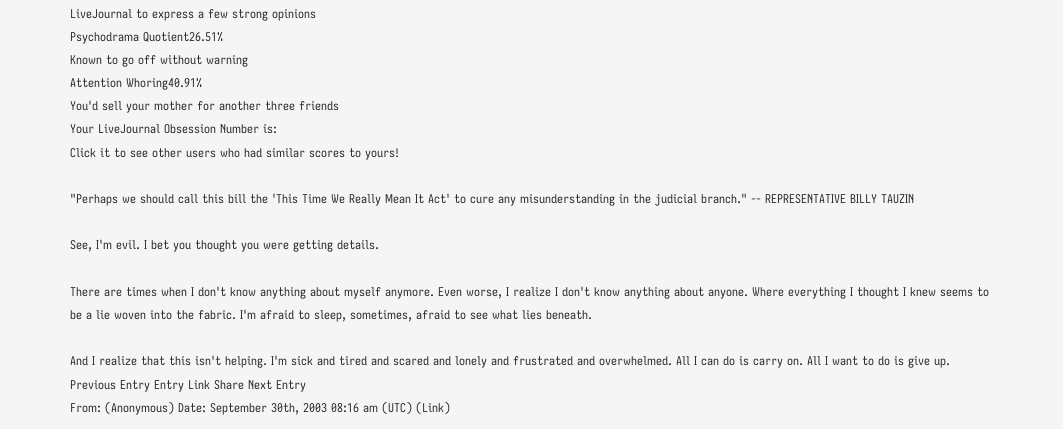LiveJournal to express a few strong opinions
Psychodrama Quotient26.51%
Known to go off without warning
Attention Whoring40.91%
You'd sell your mother for another three friends
Your LiveJournal Obsession Number is:
Click it to see other users who had similar scores to yours!

"Perhaps we should call this bill the 'This Time We Really Mean It Act' to cure any misunderstanding in the judicial branch." -- REPRESENTATIVE BILLY TAUZIN

See, I'm evil. I bet you thought you were getting details.

There are times when I don't know anything about myself anymore. Even worse, I realize I don't know anything about anyone. Where everything I thought I knew seems to be a lie woven into the fabric. I'm afraid to sleep, sometimes, afraid to see what lies beneath.

And I realize that this isn't helping. I'm sick and tired and scared and lonely and frustrated and overwhelmed. All I can do is carry on. All I want to do is give up.
Previous Entry Entry Link Share Next Entry
From: (Anonymous) Date: September 30th, 2003 08:16 am (UTC) (Link)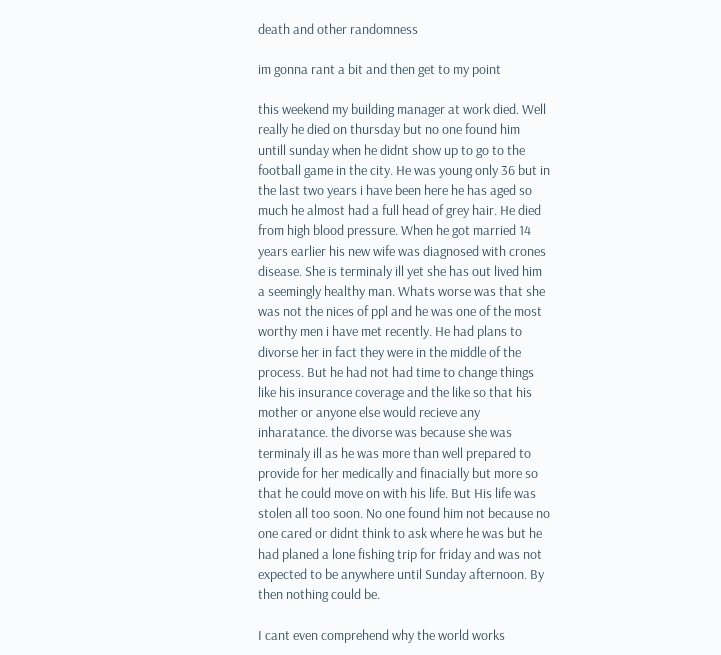death and other randomness

im gonna rant a bit and then get to my point

this weekend my building manager at work died. Well really he died on thursday but no one found him untill sunday when he didnt show up to go to the football game in the city. He was young only 36 but in the last two years i have been here he has aged so much he almost had a full head of grey hair. He died from high blood pressure. When he got married 14 years earlier his new wife was diagnosed with crones disease. She is terminaly ill yet she has out lived him a seemingly healthy man. Whats worse was that she was not the nices of ppl and he was one of the most worthy men i have met recently. He had plans to divorse her in fact they were in the middle of the process. But he had not had time to change things like his insurance coverage and the like so that his mother or anyone else would recieve any inharatance. the divorse was because she was terminaly ill as he was more than well prepared to provide for her medically and finacially but more so that he could move on with his life. But His life was stolen all too soon. No one found him not because no one cared or didnt think to ask where he was but he had planed a lone fishing trip for friday and was not expected to be anywhere until Sunday afternoon. By then nothing could be.

I cant even comprehend why the world works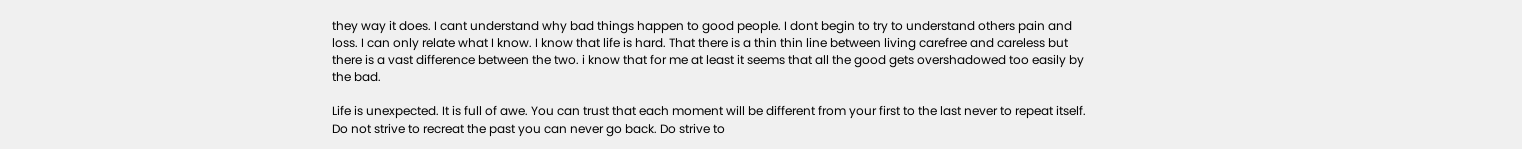they way it does. I cant understand why bad things happen to good people. I dont begin to try to understand others pain and loss. I can only relate what I know. I know that life is hard. That there is a thin thin line between living carefree and careless but there is a vast difference between the two. i know that for me at least it seems that all the good gets overshadowed too easily by the bad.

Life is unexpected. It is full of awe. You can trust that each moment will be different from your first to the last never to repeat itself. Do not strive to recreat the past you can never go back. Do strive to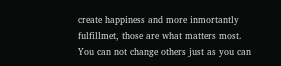create happiness and more inmortantly fulfillmet, those are what matters most. You can not change others just as you can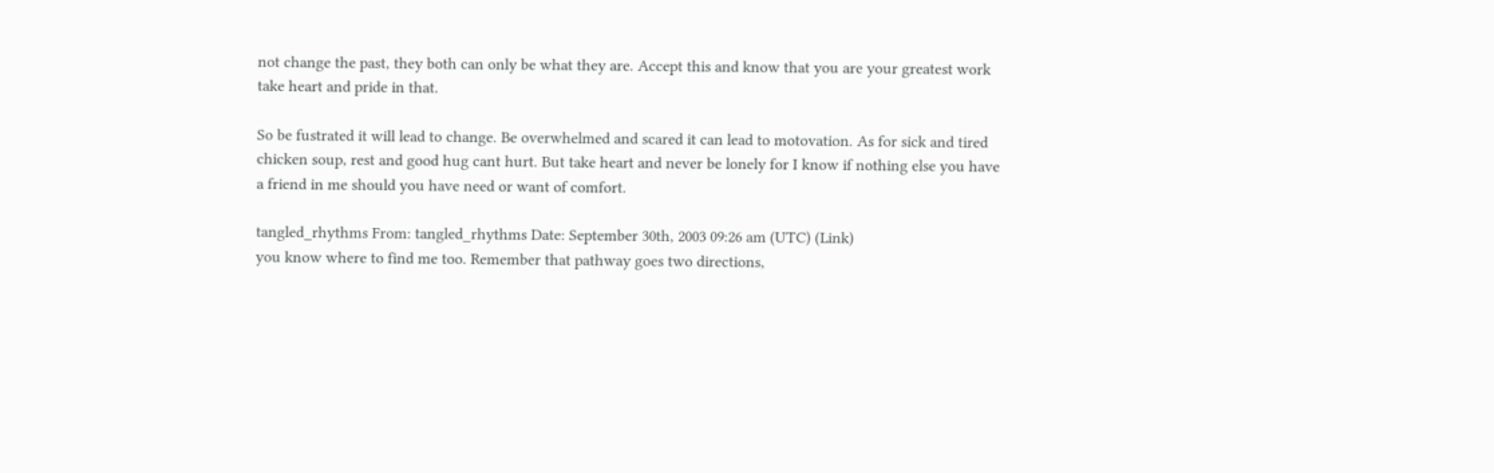not change the past, they both can only be what they are. Accept this and know that you are your greatest work take heart and pride in that.

So be fustrated it will lead to change. Be overwhelmed and scared it can lead to motovation. As for sick and tired chicken soup, rest and good hug cant hurt. But take heart and never be lonely for I know if nothing else you have a friend in me should you have need or want of comfort.

tangled_rhythms From: tangled_rhythms Date: September 30th, 2003 09:26 am (UTC) (Link)
you know where to find me too. Remember that pathway goes two directions,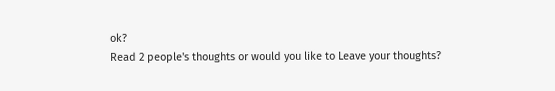ok?
Read 2 people's thoughts or would you like to Leave your thoughts?